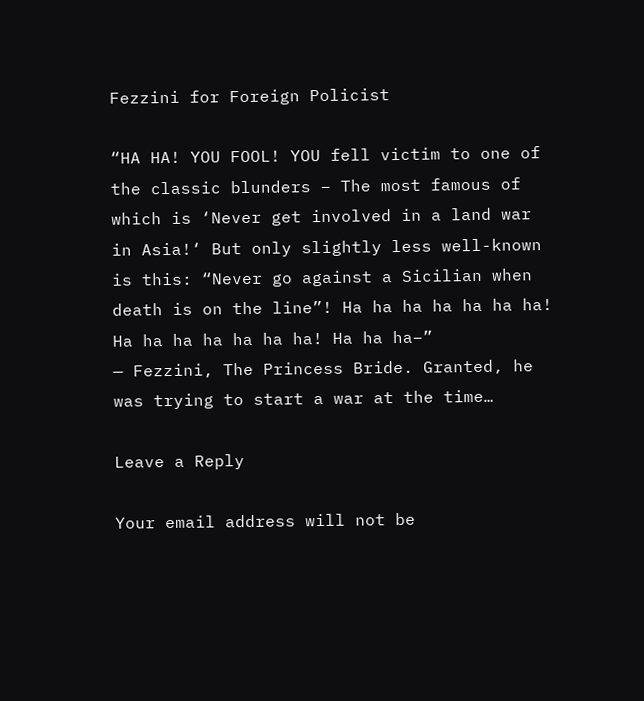Fezzini for Foreign Policist

“HA HA! YOU FOOL! YOU fell victim to one of the classic blunders – The most famous of which is ‘Never get involved in a land war in Asia!‘ But only slightly less well-known is this: “Never go against a Sicilian when death is on the line”! Ha ha ha ha ha ha ha! Ha ha ha ha ha ha ha! Ha ha ha–”
— Fezzini, The Princess Bride. Granted, he was trying to start a war at the time…

Leave a Reply

Your email address will not be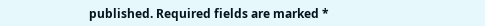published. Required fields are marked *